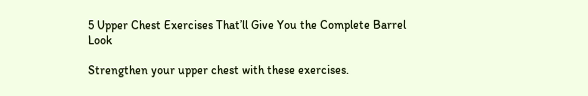5 Upper Chest Exercises That’ll Give You the Complete Barrel Look

Strengthen your upper chest with these exercises.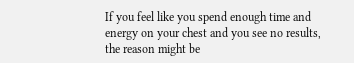If you feel like you spend enough time and energy on your chest and you see no results, the reason might be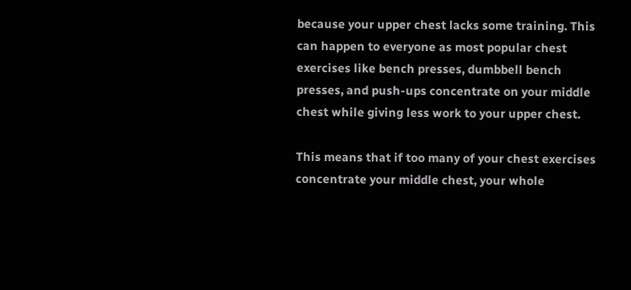because your upper chest lacks some training. This can happen to everyone as most popular chest exercises like bench presses, dumbbell bench presses, and push-ups concentrate on your middle chest while giving less work to your upper chest.

This means that if too many of your chest exercises concentrate your middle chest, your whole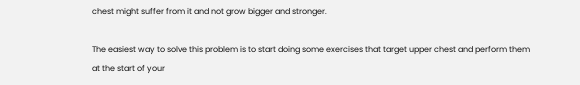chest might suffer from it and not grow bigger and stronger.

The easiest way to solve this problem is to start doing some exercises that target upper chest and perform them at the start of your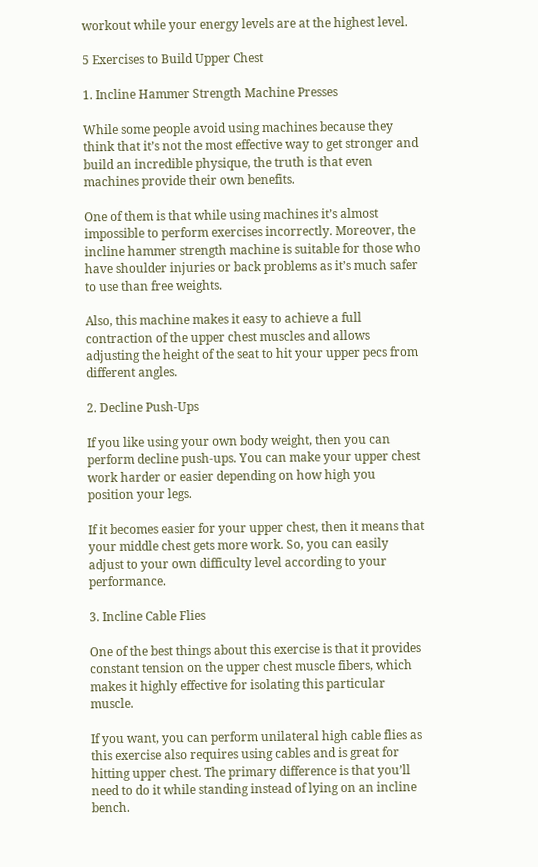workout while your energy levels are at the highest level.

5 Exercises to Build Upper Chest

1. Incline Hammer Strength Machine Presses

While some people avoid using machines because they think that it’s not the most effective way to get stronger and build an incredible physique, the truth is that even machines provide their own benefits.

One of them is that while using machines it’s almost impossible to perform exercises incorrectly. Moreover, the incline hammer strength machine is suitable for those who have shoulder injuries or back problems as it’s much safer to use than free weights.

Also, this machine makes it easy to achieve a full contraction of the upper chest muscles and allows adjusting the height of the seat to hit your upper pecs from different angles.

2. Decline Push-Ups

If you like using your own body weight, then you can perform decline push-ups. You can make your upper chest work harder or easier depending on how high you position your legs.

If it becomes easier for your upper chest, then it means that your middle chest gets more work. So, you can easily adjust to your own difficulty level according to your performance.

3. Incline Cable Flies

One of the best things about this exercise is that it provides constant tension on the upper chest muscle fibers, which makes it highly effective for isolating this particular muscle.

If you want, you can perform unilateral high cable flies as this exercise also requires using cables and is great for hitting upper chest. The primary difference is that you’ll need to do it while standing instead of lying on an incline bench.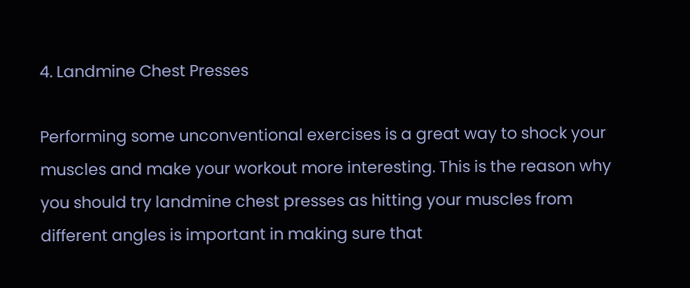4. Landmine Chest Presses

Performing some unconventional exercises is a great way to shock your muscles and make your workout more interesting. This is the reason why you should try landmine chest presses as hitting your muscles from different angles is important in making sure that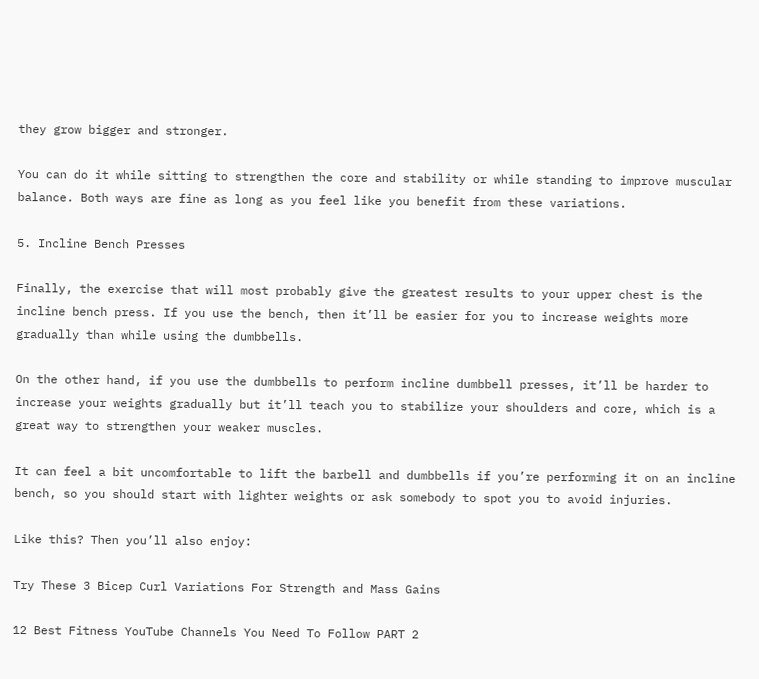they grow bigger and stronger.

You can do it while sitting to strengthen the core and stability or while standing to improve muscular balance. Both ways are fine as long as you feel like you benefit from these variations.

5. Incline Bench Presses

Finally, the exercise that will most probably give the greatest results to your upper chest is the incline bench press. If you use the bench, then it’ll be easier for you to increase weights more gradually than while using the dumbbells.

On the other hand, if you use the dumbbells to perform incline dumbbell presses, it’ll be harder to increase your weights gradually but it’ll teach you to stabilize your shoulders and core, which is a great way to strengthen your weaker muscles.

It can feel a bit uncomfortable to lift the barbell and dumbbells if you’re performing it on an incline bench, so you should start with lighter weights or ask somebody to spot you to avoid injuries.

Like this? Then you’ll also enjoy:

Try These 3 Bicep Curl Variations For Strength and Mass Gains

12 Best Fitness YouTube Channels You Need To Follow PART 2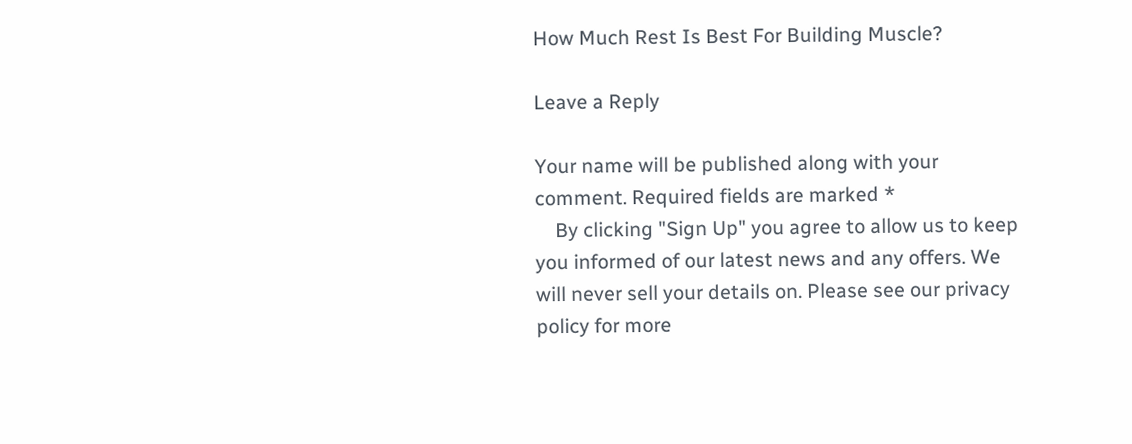How Much Rest Is Best For Building Muscle?

Leave a Reply

Your name will be published along with your comment. Required fields are marked *
    By clicking "Sign Up" you agree to allow us to keep you informed of our latest news and any offers. We will never sell your details on. Please see our privacy policy for more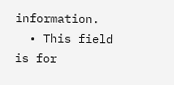information.
  • This field is for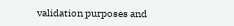validation purposes and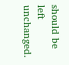should be left unchanged.